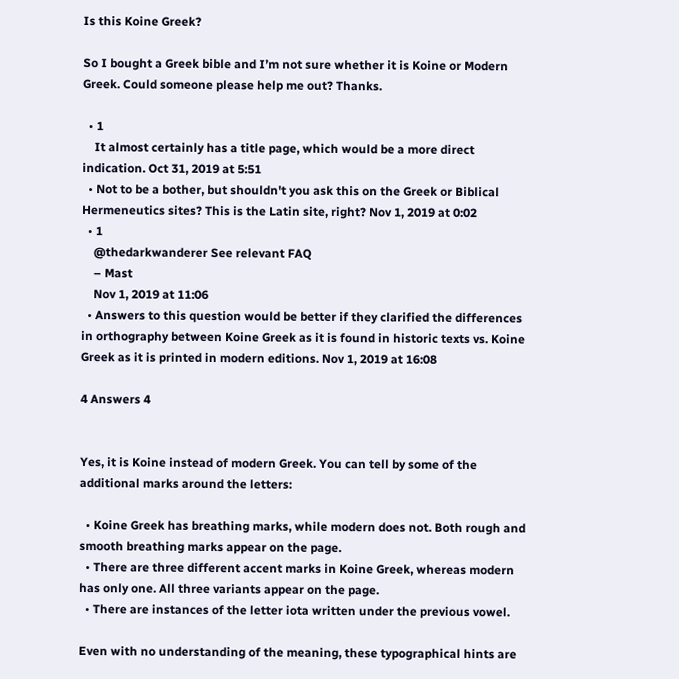Is this Koine Greek?

So I bought a Greek bible and I’m not sure whether it is Koine or Modern Greek. Could someone please help me out? Thanks.

  • 1
    It almost certainly has a title page, which would be a more direct indication. Oct 31, 2019 at 5:51
  • Not to be a bother, but shouldn't you ask this on the Greek or Biblical Hermeneutics sites? This is the Latin site, right? Nov 1, 2019 at 0:02
  • 1
    @thedarkwanderer See relevant FAQ
    – Mast
    Nov 1, 2019 at 11:06
  • Answers to this question would be better if they clarified the differences in orthography between Koine Greek as it is found in historic texts vs. Koine Greek as it is printed in modern editions. Nov 1, 2019 at 16:08

4 Answers 4


Yes, it is Koine instead of modern Greek. You can tell by some of the additional marks around the letters:

  • Koine Greek has breathing marks, while modern does not. Both rough and smooth breathing marks appear on the page.
  • There are three different accent marks in Koine Greek, whereas modern has only one. All three variants appear on the page.
  • There are instances of the letter iota written under the previous vowel.

Even with no understanding of the meaning, these typographical hints are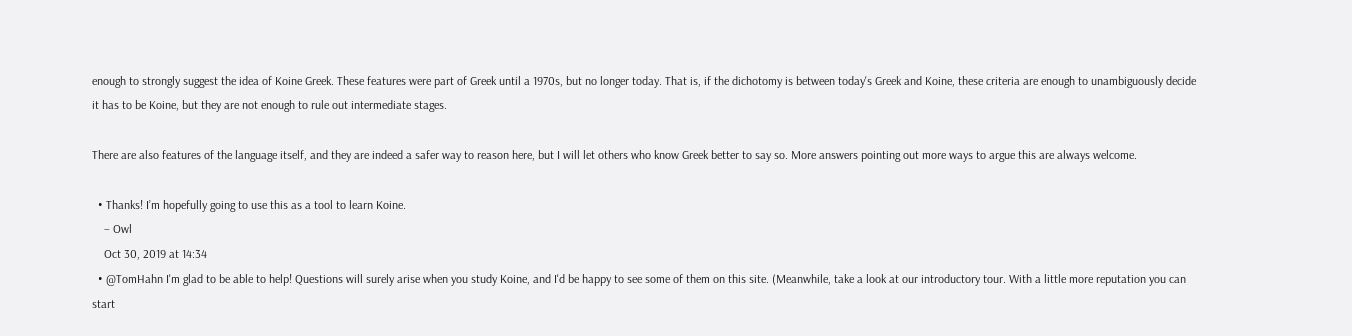enough to strongly suggest the idea of Koine Greek. These features were part of Greek until a 1970s, but no longer today. That is, if the dichotomy is between today's Greek and Koine, these criteria are enough to unambiguously decide it has to be Koine, but they are not enough to rule out intermediate stages.

There are also features of the language itself, and they are indeed a safer way to reason here, but I will let others who know Greek better to say so. More answers pointing out more ways to argue this are always welcome.

  • Thanks! I’m hopefully going to use this as a tool to learn Koine.
    – Owl
    Oct 30, 2019 at 14:34
  • @TomHahn I'm glad to be able to help! Questions will surely arise when you study Koine, and I'd be happy to see some of them on this site. (Meanwhile, take a look at our introductory tour. With a little more reputation you can start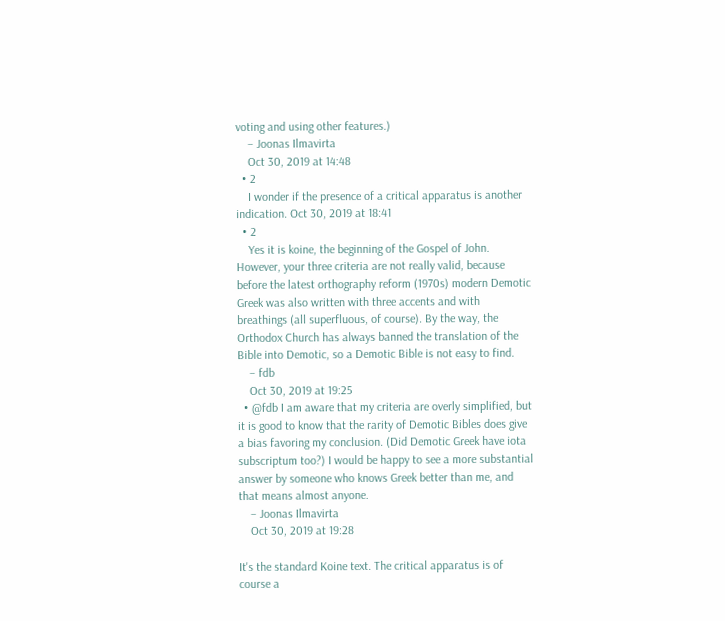voting and using other features.)
    – Joonas Ilmavirta
    Oct 30, 2019 at 14:48
  • 2
    I wonder if the presence of a critical apparatus is another indication. Oct 30, 2019 at 18:41
  • 2
    Yes it is koine, the beginning of the Gospel of John. However, your three criteria are not really valid, because before the latest orthography reform (1970s) modern Demotic Greek was also written with three accents and with breathings (all superfluous, of course). By the way, the Orthodox Church has always banned the translation of the Bible into Demotic, so a Demotic Bible is not easy to find.
    – fdb
    Oct 30, 2019 at 19:25
  • @fdb I am aware that my criteria are overly simplified, but it is good to know that the rarity of Demotic Bibles does give a bias favoring my conclusion. (Did Demotic Greek have iota subscriptum too?) I would be happy to see a more substantial answer by someone who knows Greek better than me, and that means almost anyone.
    – Joonas Ilmavirta
    Oct 30, 2019 at 19:28

It's the standard Koine text. The critical apparatus is of course a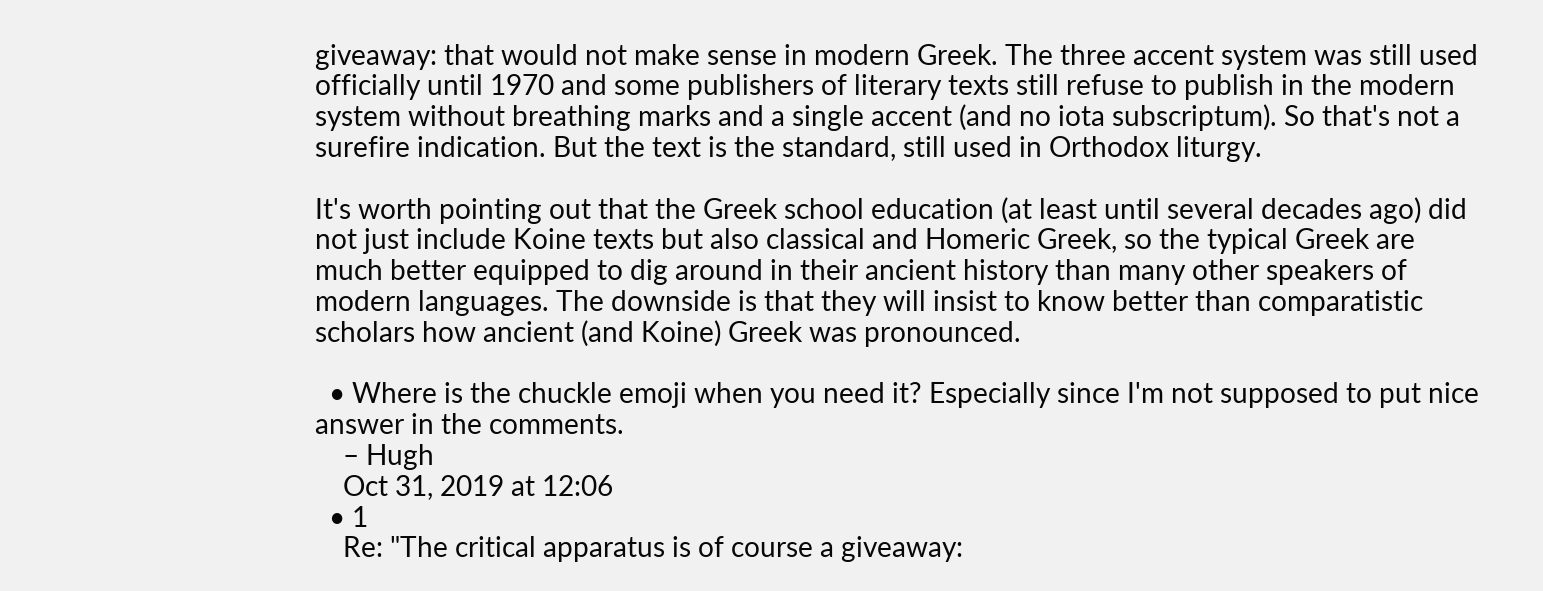giveaway: that would not make sense in modern Greek. The three accent system was still used officially until 1970 and some publishers of literary texts still refuse to publish in the modern system without breathing marks and a single accent (and no iota subscriptum). So that's not a surefire indication. But the text is the standard, still used in Orthodox liturgy.

It's worth pointing out that the Greek school education (at least until several decades ago) did not just include Koine texts but also classical and Homeric Greek, so the typical Greek are much better equipped to dig around in their ancient history than many other speakers of modern languages. The downside is that they will insist to know better than comparatistic scholars how ancient (and Koine) Greek was pronounced.

  • Where is the chuckle emoji when you need it? Especially since I'm not supposed to put nice answer in the comments.
    – Hugh
    Oct 31, 2019 at 12:06
  • 1
    Re: "The critical apparatus is of course a giveaway: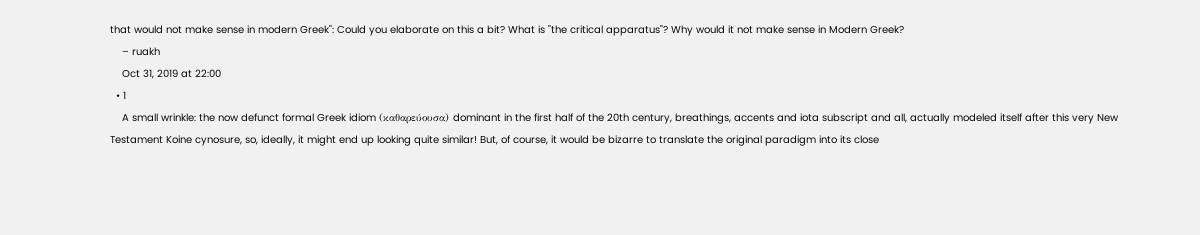that would not make sense in modern Greek": Could you elaborate on this a bit? What is "the critical apparatus"? Why would it not make sense in Modern Greek?
    – ruakh
    Oct 31, 2019 at 22:00
  • 1
    A small wrinkle: the now defunct formal Greek idiom (καθαρεύουσα) dominant in the first half of the 20th century, breathings, accents and iota subscript and all, actually modeled itself after this very New Testament Koine cynosure, so, ideally, it might end up looking quite similar! But, of course, it would be bizarre to translate the original paradigm into its close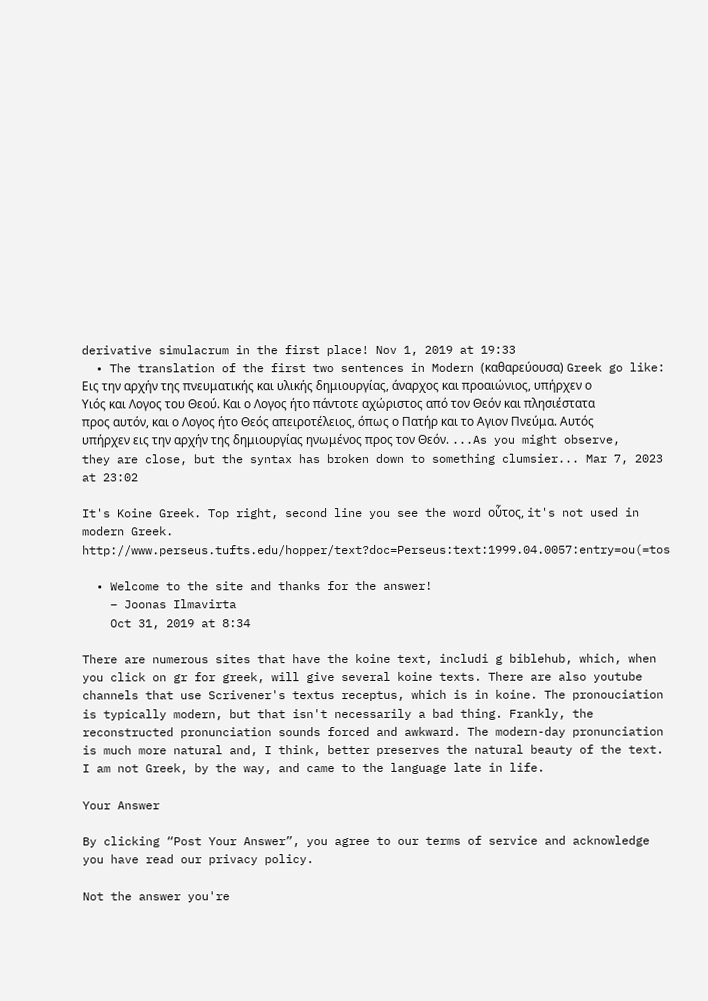derivative simulacrum in the first place! Nov 1, 2019 at 19:33
  • The translation of the first two sentences in Modern (καθαρεύουσα) Greek go like: Εις την αρχήν της πνευματικής και υλικής δημιουργίας, άναρχος και προαιώνιος, υπήρχεν ο Υιός και Λογος του Θεού. Και ο Λογος ήτο πάντοτε αχώριστος από τον Θεόν και πλησιέστατα προς αυτόν, και ο Λογος ήτο Θεός απειροτέλειος, όπως ο Πατήρ και το Αγιον Πνεύμα. Αυτός υπήρχεν εις την αρχήν της δημιουργίας ηνωμένος προς τον Θεόν. ...As you might observe, they are close, but the syntax has broken down to something clumsier... Mar 7, 2023 at 23:02

It's Koine Greek. Top right, second line you see the word οὗτος, it's not used in modern Greek. http://www.perseus.tufts.edu/hopper/text?doc=Perseus:text:1999.04.0057:entry=ou(=tos

  • Welcome to the site and thanks for the answer!
    – Joonas Ilmavirta
    Oct 31, 2019 at 8:34

There are numerous sites that have the koine text, includi g biblehub, which, when you click on gr for greek, will give several koine texts. There are also youtube channels that use Scrivener's textus receptus, which is in koine. The pronouciation is typically modern, but that isn't necessarily a bad thing. Frankly, the reconstructed pronunciation sounds forced and awkward. The modern-day pronunciation is much more natural and, I think, better preserves the natural beauty of the text. I am not Greek, by the way, and came to the language late in life.

Your Answer

By clicking “Post Your Answer”, you agree to our terms of service and acknowledge you have read our privacy policy.

Not the answer you're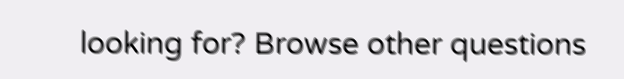looking for? Browse other questions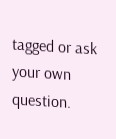tagged or ask your own question.